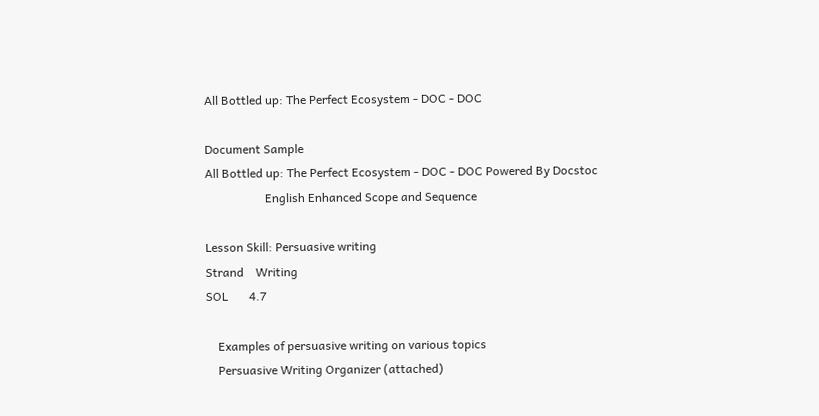All Bottled up: The Perfect Ecosystem - DOC - DOC

Document Sample
All Bottled up: The Perfect Ecosystem - DOC - DOC Powered By Docstoc
                    English Enhanced Scope and Sequence

Lesson Skill: Persuasive writing
Strand    Writing
SOL       4.7

    Examples of persuasive writing on various topics
    Persuasive Writing Organizer (attached)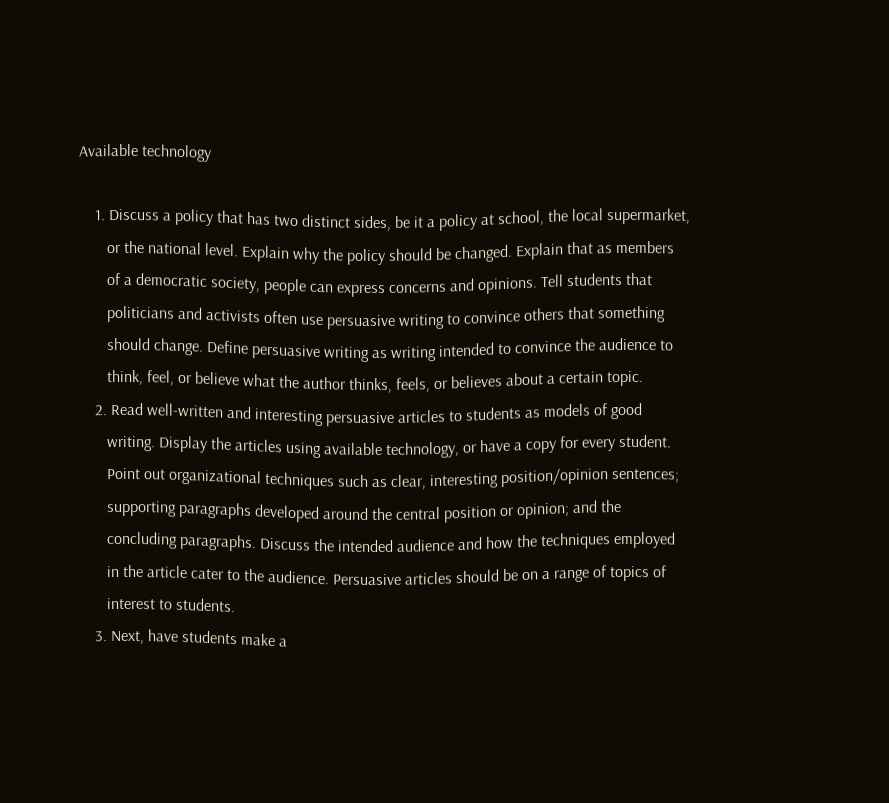Available technology

    1. Discuss a policy that has two distinct sides, be it a policy at school, the local supermarket,
       or the national level. Explain why the policy should be changed. Explain that as members
       of a democratic society, people can express concerns and opinions. Tell students that
       politicians and activists often use persuasive writing to convince others that something
       should change. Define persuasive writing as writing intended to convince the audience to
       think, feel, or believe what the author thinks, feels, or believes about a certain topic.
    2. Read well-written and interesting persuasive articles to students as models of good
       writing. Display the articles using available technology, or have a copy for every student.
       Point out organizational techniques such as clear, interesting position/opinion sentences;
       supporting paragraphs developed around the central position or opinion; and the
       concluding paragraphs. Discuss the intended audience and how the techniques employed
       in the article cater to the audience. Persuasive articles should be on a range of topics of
       interest to students.
    3. Next, have students make a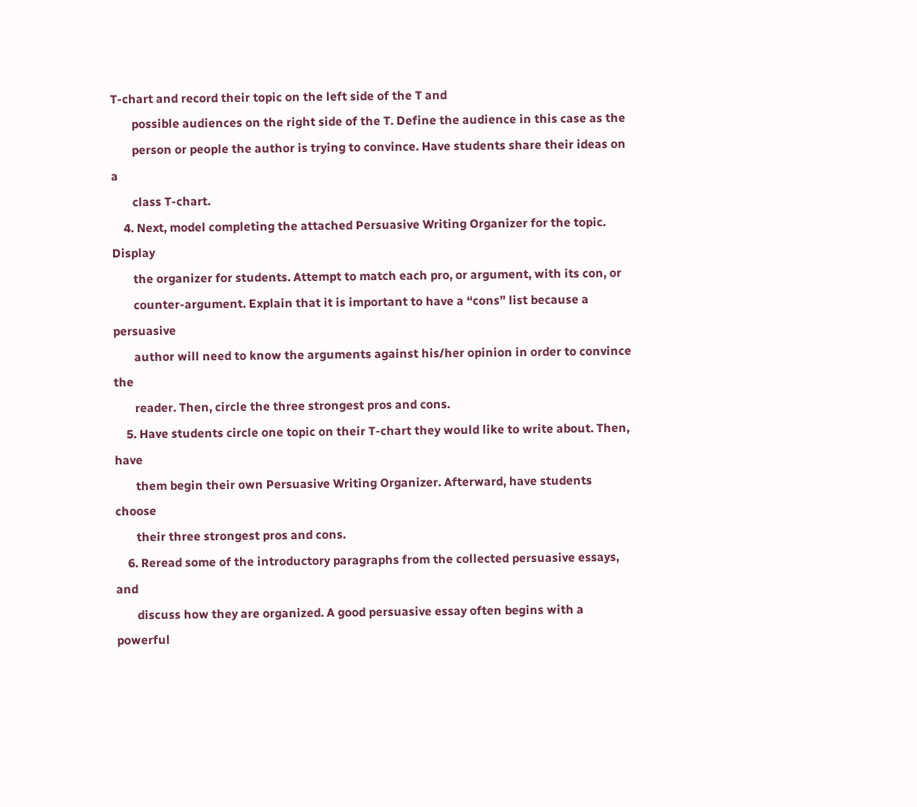T-chart and record their topic on the left side of the T and
       possible audiences on the right side of the T. Define the audience in this case as the
       person or people the author is trying to convince. Have students share their ideas on a
       class T-chart.
    4. Next, model completing the attached Persuasive Writing Organizer for the topic. Display
       the organizer for students. Attempt to match each pro, or argument, with its con, or
       counter-argument. Explain that it is important to have a “cons” list because a persuasive
       author will need to know the arguments against his/her opinion in order to convince the
       reader. Then, circle the three strongest pros and cons.
    5. Have students circle one topic on their T-chart they would like to write about. Then, have
       them begin their own Persuasive Writing Organizer. Afterward, have students choose
       their three strongest pros and cons.
    6. Reread some of the introductory paragraphs from the collected persuasive essays, and
       discuss how they are organized. A good persuasive essay often begins with a powerful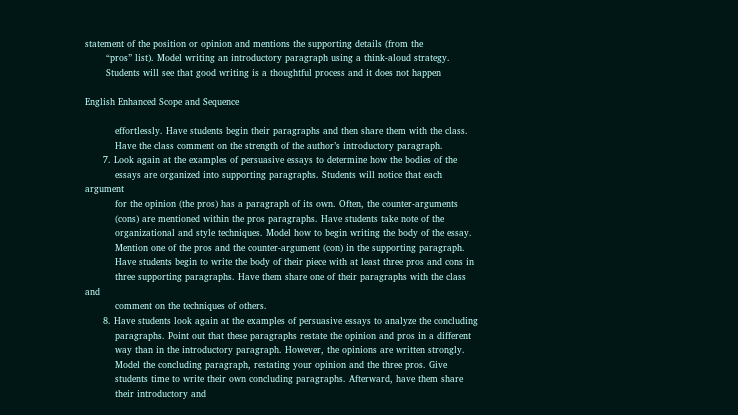statement of the position or opinion and mentions the supporting details (from the
       “pros” list). Model writing an introductory paragraph using a think-aloud strategy.
       Students will see that good writing is a thoughtful process and it does not happen

English Enhanced Scope and Sequence

          effortlessly. Have students begin their paragraphs and then share them with the class.
          Have the class comment on the strength of the author’s introductory paragraph.
      7. Look again at the examples of persuasive essays to determine how the bodies of the
          essays are organized into supporting paragraphs. Students will notice that each argument
          for the opinion (the pros) has a paragraph of its own. Often, the counter-arguments
          (cons) are mentioned within the pros paragraphs. Have students take note of the
          organizational and style techniques. Model how to begin writing the body of the essay.
          Mention one of the pros and the counter-argument (con) in the supporting paragraph.
          Have students begin to write the body of their piece with at least three pros and cons in
          three supporting paragraphs. Have them share one of their paragraphs with the class and
          comment on the techniques of others.
      8. Have students look again at the examples of persuasive essays to analyze the concluding
          paragraphs. Point out that these paragraphs restate the opinion and pros in a different
          way than in the introductory paragraph. However, the opinions are written strongly.
          Model the concluding paragraph, restating your opinion and the three pros. Give
          students time to write their own concluding paragraphs. Afterward, have them share
          their introductory and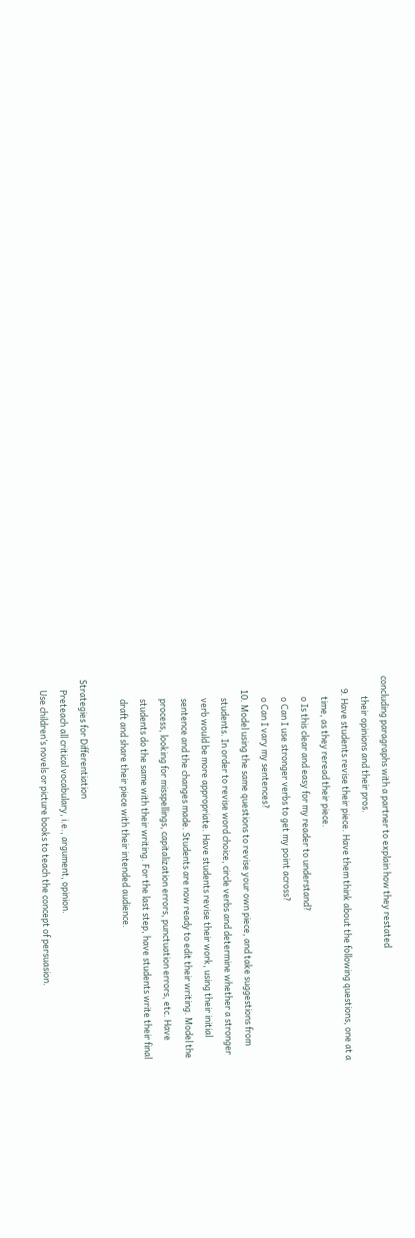concluding paragraphs with a partner to explain how they restated
          their opinions and their pros.
      9. Have students revise their piece. Have them think about the following questions, one at a
          time, as they reread their piece.
          o Is this clear and easy for my reader to understand?
          o Can I use stronger verbs to get my point across?
          o Can I vary my sentences?
      10. Model using the same questions to revise your own piece, and take suggestions from
          students. In order to revise word choice, circle verbs and determine whether a stronger
          verb would be more appropriate. Have students revise their work, using their initial
          sentence and the changes made. Students are now ready to edit their writing. Model the
          process, looking for misspellings, capitalization errors, punctuation errors, etc. Have
          students do the same with their writing. For the last step, have students write their final
          draft and share their piece with their intended audience.

Strategies for Differentiation
     Preteach all critical vocabulary, i.e., argument, opinion.
     Use children’s novels or picture books to teach the concept of persuasion.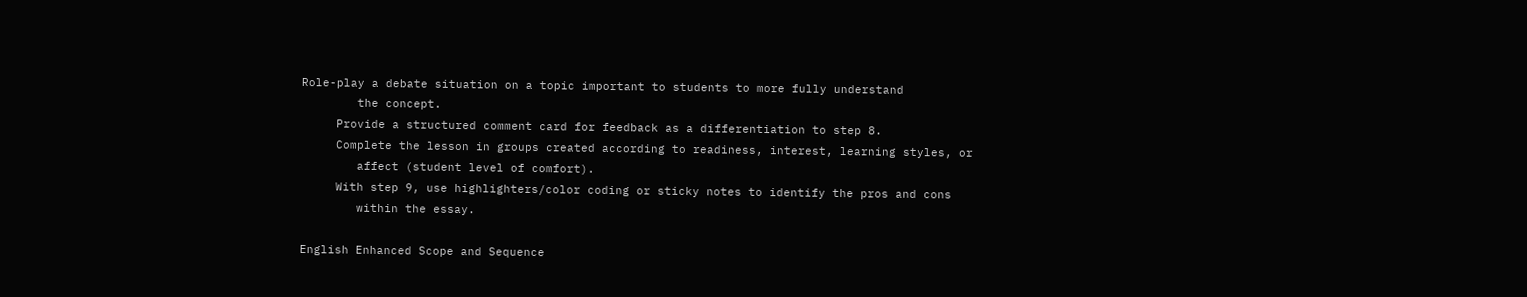Role-play a debate situation on a topic important to students to more fully understand
        the concept.
     Provide a structured comment card for feedback as a differentiation to step 8.
     Complete the lesson in groups created according to readiness, interest, learning styles, or
        affect (student level of comfort).
     With step 9, use highlighters/color coding or sticky notes to identify the pros and cons
        within the essay.

English Enhanced Scope and Sequence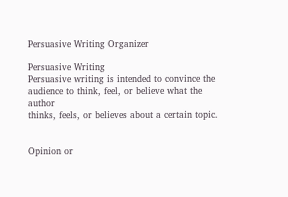Persuasive Writing Organizer

Persuasive Writing
Persuasive writing is intended to convince the audience to think, feel, or believe what the author
thinks, feels, or believes about a certain topic.


Opinion or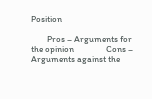Position

        Pros – Arguments for the opinion                Cons – Arguments against the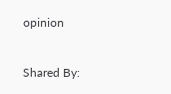opinion


Shared By: